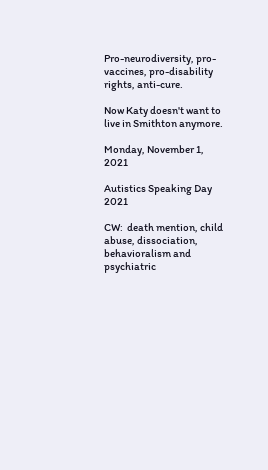Pro-neurodiversity, pro-vaccines, pro-disability rights, anti-cure.

Now Katy doesn't want to live in Smithton anymore.

Monday, November 1, 2021

Autistics Speaking Day 2021

CW:  death mention, child abuse, dissociation, behavioralism and psychiatric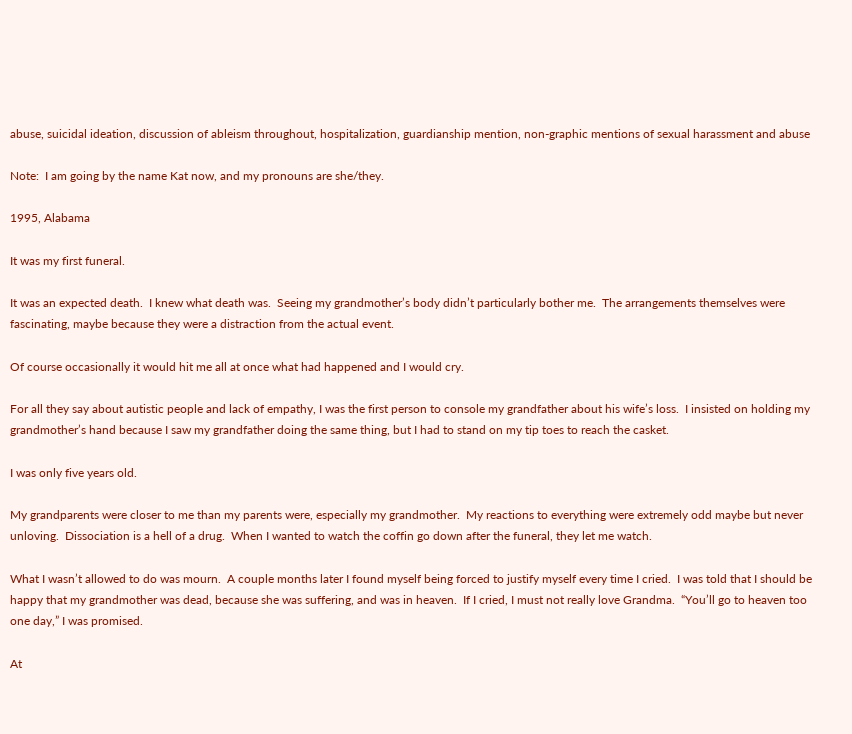abuse, suicidal ideation, discussion of ableism throughout, hospitalization, guardianship mention, non-graphic mentions of sexual harassment and abuse

Note:  I am going by the name Kat now, and my pronouns are she/they.

1995, Alabama

It was my first funeral.

It was an expected death.  I knew what death was.  Seeing my grandmother’s body didn’t particularly bother me.  The arrangements themselves were fascinating, maybe because they were a distraction from the actual event.

Of course occasionally it would hit me all at once what had happened and I would cry.

For all they say about autistic people and lack of empathy, I was the first person to console my grandfather about his wife’s loss.  I insisted on holding my grandmother’s hand because I saw my grandfather doing the same thing, but I had to stand on my tip toes to reach the casket.

I was only five years old.

My grandparents were closer to me than my parents were, especially my grandmother.  My reactions to everything were extremely odd maybe but never unloving.  Dissociation is a hell of a drug.  When I wanted to watch the coffin go down after the funeral, they let me watch.

What I wasn’t allowed to do was mourn.  A couple months later I found myself being forced to justify myself every time I cried.  I was told that I should be happy that my grandmother was dead, because she was suffering, and was in heaven.  If I cried, I must not really love Grandma.  “You’ll go to heaven too one day,” I was promised.

At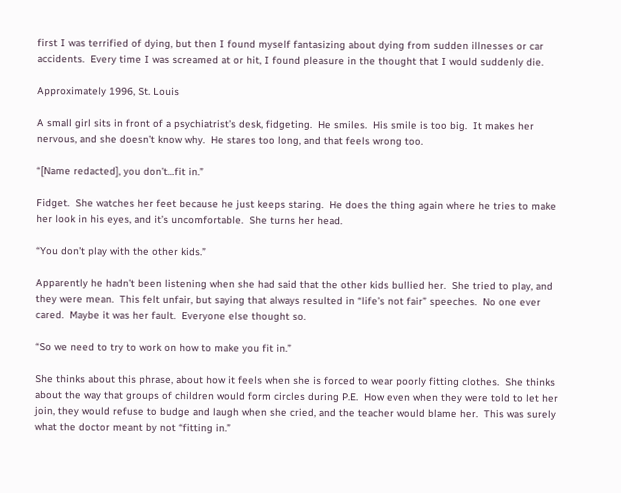first I was terrified of dying, but then I found myself fantasizing about dying from sudden illnesses or car accidents.  Every time I was screamed at or hit, I found pleasure in the thought that I would suddenly die.

Approximately 1996, St. Louis

A small girl sits in front of a psychiatrist’s desk, fidgeting.  He smiles.  His smile is too big.  It makes her nervous, and she doesn’t know why.  He stares too long, and that feels wrong too.

“[Name redacted], you don’t…fit in.”

Fidget.  She watches her feet because he just keeps staring.  He does the thing again where he tries to make her look in his eyes, and it’s uncomfortable.  She turns her head.

“You don’t play with the other kids.”

Apparently he hadn’t been listening when she had said that the other kids bullied her.  She tried to play, and they were mean.  This felt unfair, but saying that always resulted in “life’s not fair” speeches.  No one ever cared.  Maybe it was her fault.  Everyone else thought so.

“So we need to try to work on how to make you fit in.”

She thinks about this phrase, about how it feels when she is forced to wear poorly fitting clothes.  She thinks about the way that groups of children would form circles during P.E.  How even when they were told to let her join, they would refuse to budge and laugh when she cried, and the teacher would blame her.  This was surely what the doctor meant by not “fitting in.”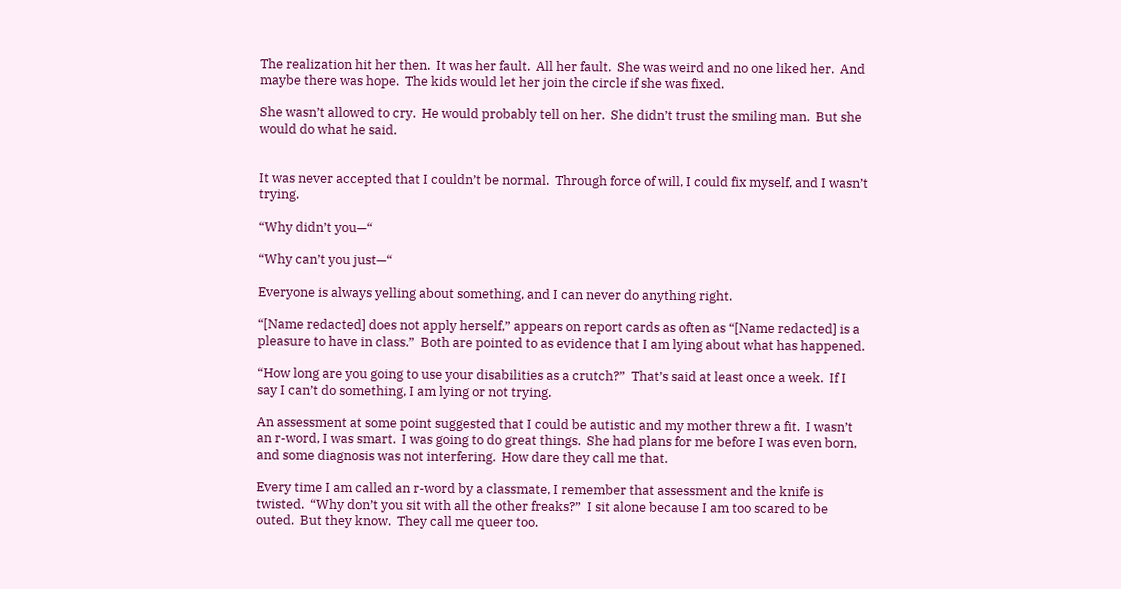The realization hit her then.  It was her fault.  All her fault.  She was weird and no one liked her.  And maybe there was hope.  The kids would let her join the circle if she was fixed.

She wasn’t allowed to cry.  He would probably tell on her.  She didn’t trust the smiling man.  But she would do what he said.


It was never accepted that I couldn’t be normal.  Through force of will, I could fix myself, and I wasn’t trying.

“Why didn’t you—“

“Why can’t you just—“

Everyone is always yelling about something, and I can never do anything right.

“[Name redacted] does not apply herself,” appears on report cards as often as “[Name redacted] is a pleasure to have in class.”  Both are pointed to as evidence that I am lying about what has happened.

“How long are you going to use your disabilities as a crutch?”  That’s said at least once a week.  If I say I can’t do something, I am lying or not trying.

An assessment at some point suggested that I could be autistic and my mother threw a fit.  I wasn’t an r-word, I was smart.  I was going to do great things.  She had plans for me before I was even born, and some diagnosis was not interfering.  How dare they call me that.

Every time I am called an r-word by a classmate, I remember that assessment and the knife is twisted.  “Why don’t you sit with all the other freaks?”  I sit alone because I am too scared to be outed.  But they know.  They call me queer too.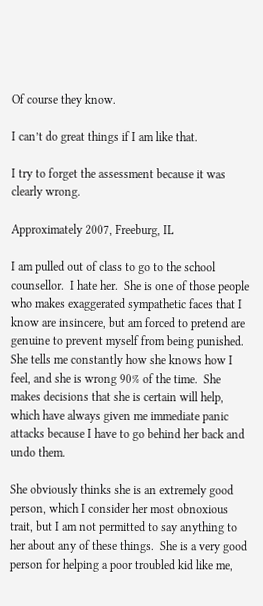Of course they know.

I can’t do great things if I am like that.

I try to forget the assessment because it was clearly wrong.

Approximately 2007, Freeburg, IL

I am pulled out of class to go to the school counsellor.  I hate her.  She is one of those people who makes exaggerated sympathetic faces that I know are insincere, but am forced to pretend are genuine to prevent myself from being punished.  She tells me constantly how she knows how I feel, and she is wrong 90% of the time.  She makes decisions that she is certain will help, which have always given me immediate panic attacks because I have to go behind her back and undo them.

She obviously thinks she is an extremely good person, which I consider her most obnoxious trait, but I am not permitted to say anything to her about any of these things.  She is a very good person for helping a poor troubled kid like me,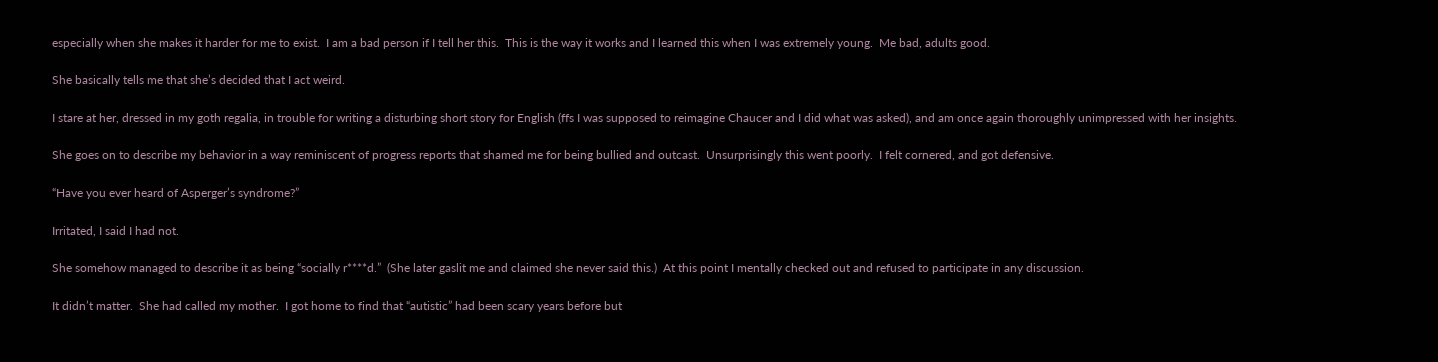especially when she makes it harder for me to exist.  I am a bad person if I tell her this.  This is the way it works and I learned this when I was extremely young.  Me bad, adults good.

She basically tells me that she’s decided that I act weird.

I stare at her, dressed in my goth regalia, in trouble for writing a disturbing short story for English (ffs I was supposed to reimagine Chaucer and I did what was asked), and am once again thoroughly unimpressed with her insights.

She goes on to describe my behavior in a way reminiscent of progress reports that shamed me for being bullied and outcast.  Unsurprisingly this went poorly.  I felt cornered, and got defensive.

“Have you ever heard of Asperger’s syndrome?”

Irritated, I said I had not.

She somehow managed to describe it as being “socially r****d.”  (She later gaslit me and claimed she never said this.)  At this point I mentally checked out and refused to participate in any discussion.

It didn’t matter.  She had called my mother.  I got home to find that “autistic” had been scary years before but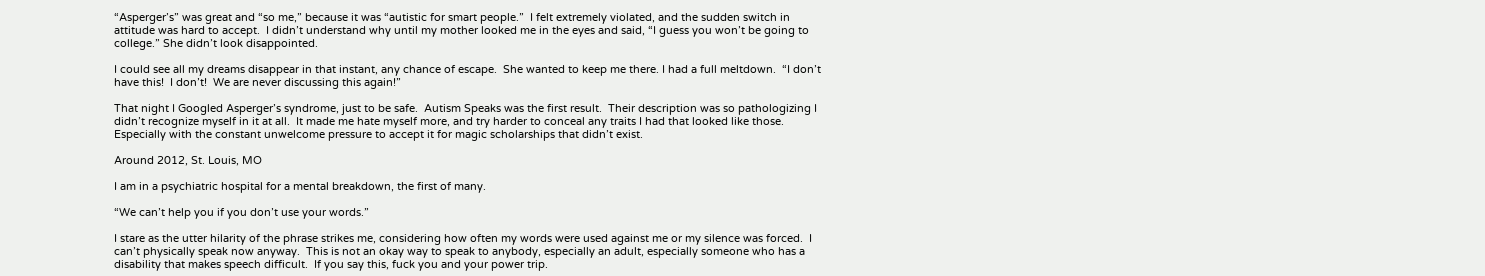“Asperger’s” was great and “so me,” because it was “autistic for smart people.”  I felt extremely violated, and the sudden switch in attitude was hard to accept.  I didn’t understand why until my mother looked me in the eyes and said, “I guess you won’t be going to college.” She didn’t look disappointed.

I could see all my dreams disappear in that instant, any chance of escape.  She wanted to keep me there. I had a full meltdown.  “I don’t have this!  I don’t!  We are never discussing this again!”

That night I Googled Asperger’s syndrome, just to be safe.  Autism Speaks was the first result.  Their description was so pathologizing I didn’t recognize myself in it at all.  It made me hate myself more, and try harder to conceal any traits I had that looked like those.  Especially with the constant unwelcome pressure to accept it for magic scholarships that didn’t exist.

Around 2012, St. Louis, MO

I am in a psychiatric hospital for a mental breakdown, the first of many.

“We can’t help you if you don’t use your words.”

I stare as the utter hilarity of the phrase strikes me, considering how often my words were used against me or my silence was forced.  I can’t physically speak now anyway.  This is not an okay way to speak to anybody, especially an adult, especially someone who has a disability that makes speech difficult.  If you say this, fuck you and your power trip.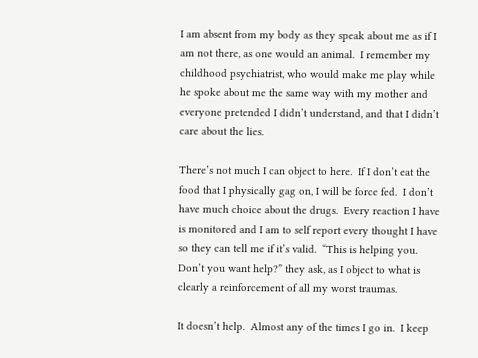I am absent from my body as they speak about me as if I am not there, as one would an animal.  I remember my childhood psychiatrist, who would make me play while he spoke about me the same way with my mother and everyone pretended I didn’t understand, and that I didn’t care about the lies.

There’s not much I can object to here.  If I don’t eat the food that I physically gag on, I will be force fed.  I don’t have much choice about the drugs.  Every reaction I have is monitored and I am to self report every thought I have so they can tell me if it’s valid.  “This is helping you.  Don’t you want help?” they ask, as I object to what is clearly a reinforcement of all my worst traumas.

It doesn’t help.  Almost any of the times I go in.  I keep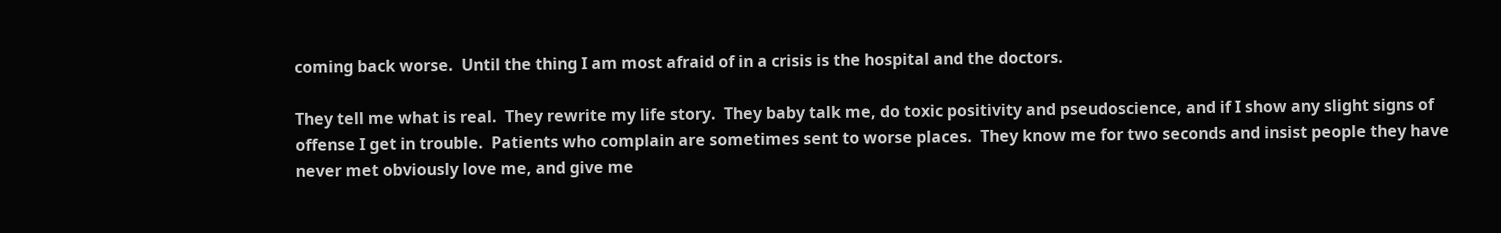coming back worse.  Until the thing I am most afraid of in a crisis is the hospital and the doctors.

They tell me what is real.  They rewrite my life story.  They baby talk me, do toxic positivity and pseudoscience, and if I show any slight signs of offense I get in trouble.  Patients who complain are sometimes sent to worse places.  They know me for two seconds and insist people they have never met obviously love me, and give me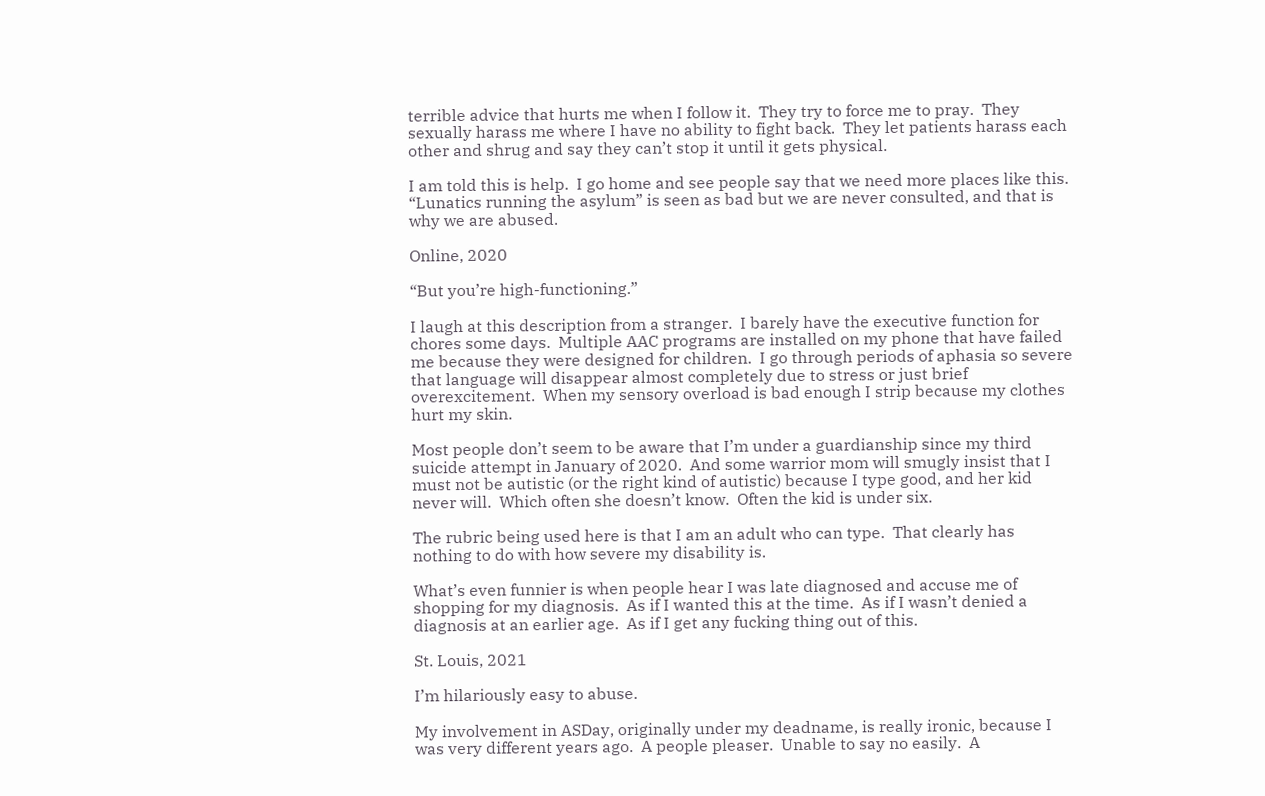terrible advice that hurts me when I follow it.  They try to force me to pray.  They sexually harass me where I have no ability to fight back.  They let patients harass each other and shrug and say they can’t stop it until it gets physical.

I am told this is help.  I go home and see people say that we need more places like this.  “Lunatics running the asylum” is seen as bad but we are never consulted, and that is why we are abused.

Online, 2020

“But you’re high-functioning.”

I laugh at this description from a stranger.  I barely have the executive function for chores some days.  Multiple AAC programs are installed on my phone that have failed me because they were designed for children.  I go through periods of aphasia so severe that language will disappear almost completely due to stress or just brief overexcitement.  When my sensory overload is bad enough I strip because my clothes hurt my skin.

Most people don’t seem to be aware that I’m under a guardianship since my third suicide attempt in January of 2020.  And some warrior mom will smugly insist that I must not be autistic (or the right kind of autistic) because I type good, and her kid never will.  Which often she doesn’t know.  Often the kid is under six.

The rubric being used here is that I am an adult who can type.  That clearly has nothing to do with how severe my disability is.

What’s even funnier is when people hear I was late diagnosed and accuse me of shopping for my diagnosis.  As if I wanted this at the time.  As if I wasn’t denied a diagnosis at an earlier age.  As if I get any fucking thing out of this.

St. Louis, 2021

I’m hilariously easy to abuse.

My involvement in ASDay, originally under my deadname, is really ironic, because I was very different years ago.  A people pleaser.  Unable to say no easily.  A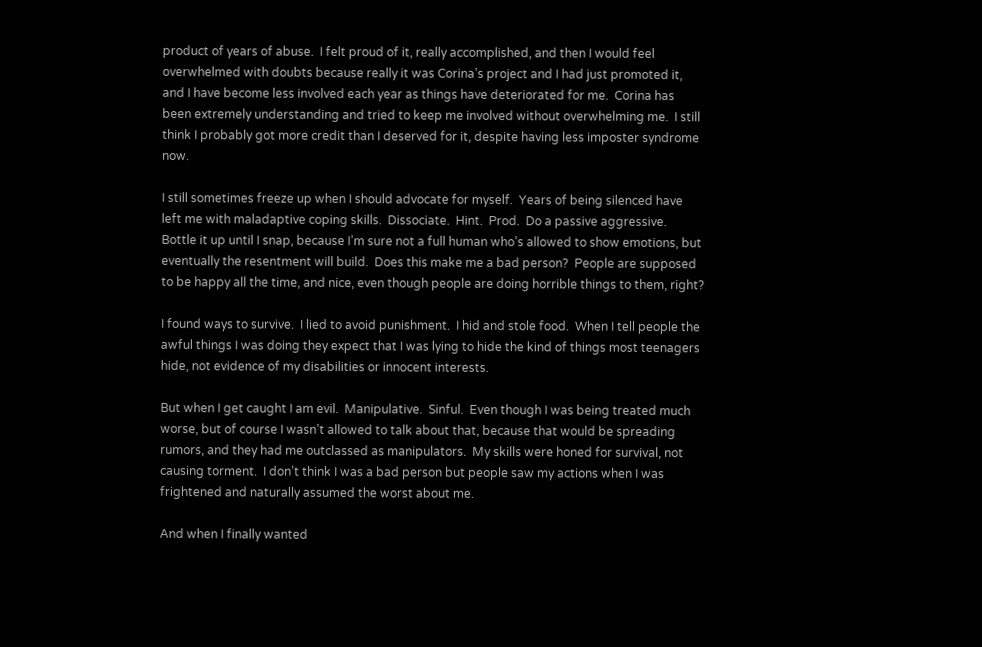product of years of abuse.  I felt proud of it, really accomplished, and then I would feel overwhelmed with doubts because really it was Corina’s project and I had just promoted it, and I have become less involved each year as things have deteriorated for me.  Corina has been extremely understanding and tried to keep me involved without overwhelming me.  I still think I probably got more credit than I deserved for it, despite having less imposter syndrome now.

I still sometimes freeze up when I should advocate for myself.  Years of being silenced have left me with maladaptive coping skills.  Dissociate.  Hint.  Prod.  Do a passive aggressive.  Bottle it up until I snap, because I’m sure not a full human who’s allowed to show emotions, but eventually the resentment will build.  Does this make me a bad person?  People are supposed to be happy all the time, and nice, even though people are doing horrible things to them, right?

I found ways to survive.  I lied to avoid punishment.  I hid and stole food.  When I tell people the awful things I was doing they expect that I was lying to hide the kind of things most teenagers hide, not evidence of my disabilities or innocent interests.

But when I get caught I am evil.  Manipulative.  Sinful.  Even though I was being treated much worse, but of course I wasn’t allowed to talk about that, because that would be spreading rumors, and they had me outclassed as manipulators.  My skills were honed for survival, not causing torment.  I don’t think I was a bad person but people saw my actions when I was frightened and naturally assumed the worst about me.

And when I finally wanted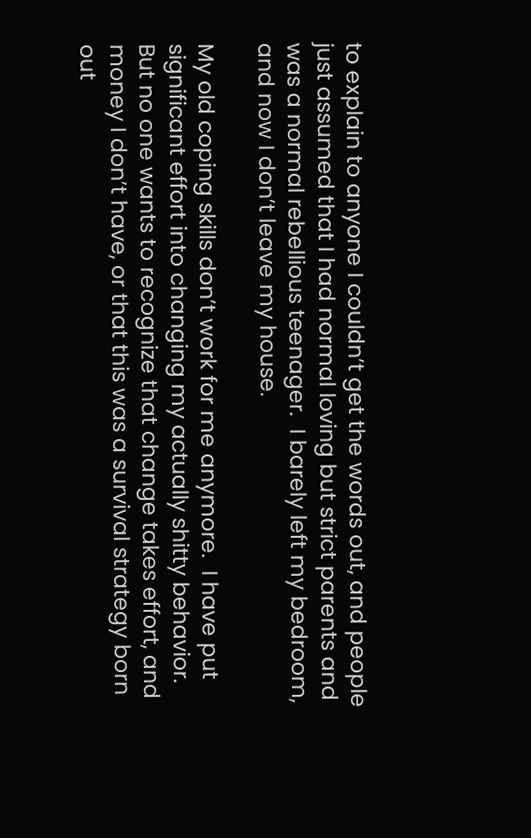to explain to anyone I couldn’t get the words out, and people just assumed that I had normal loving but strict parents and was a normal rebellious teenager.  I barely left my bedroom, and now I don’t leave my house.

My old coping skills don’t work for me anymore.  I have put significant effort into changing my actually shitty behavior.  But no one wants to recognize that change takes effort, and money I don’t have, or that this was a survival strategy born out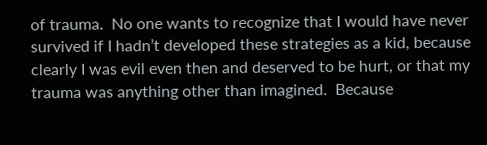of trauma.  No one wants to recognize that I would have never survived if I hadn’t developed these strategies as a kid, because clearly I was evil even then and deserved to be hurt, or that my trauma was anything other than imagined.  Because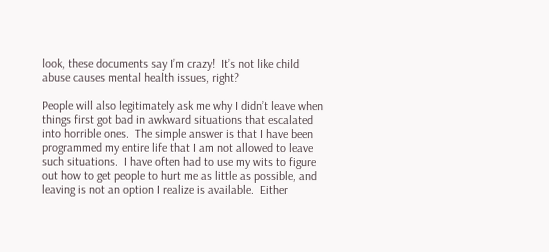look, these documents say I’m crazy!  It’s not like child abuse causes mental health issues, right?

People will also legitimately ask me why I didn’t leave when things first got bad in awkward situations that escalated into horrible ones.  The simple answer is that I have been programmed my entire life that I am not allowed to leave such situations.  I have often had to use my wits to figure out how to get people to hurt me as little as possible, and leaving is not an option I realize is available.  Either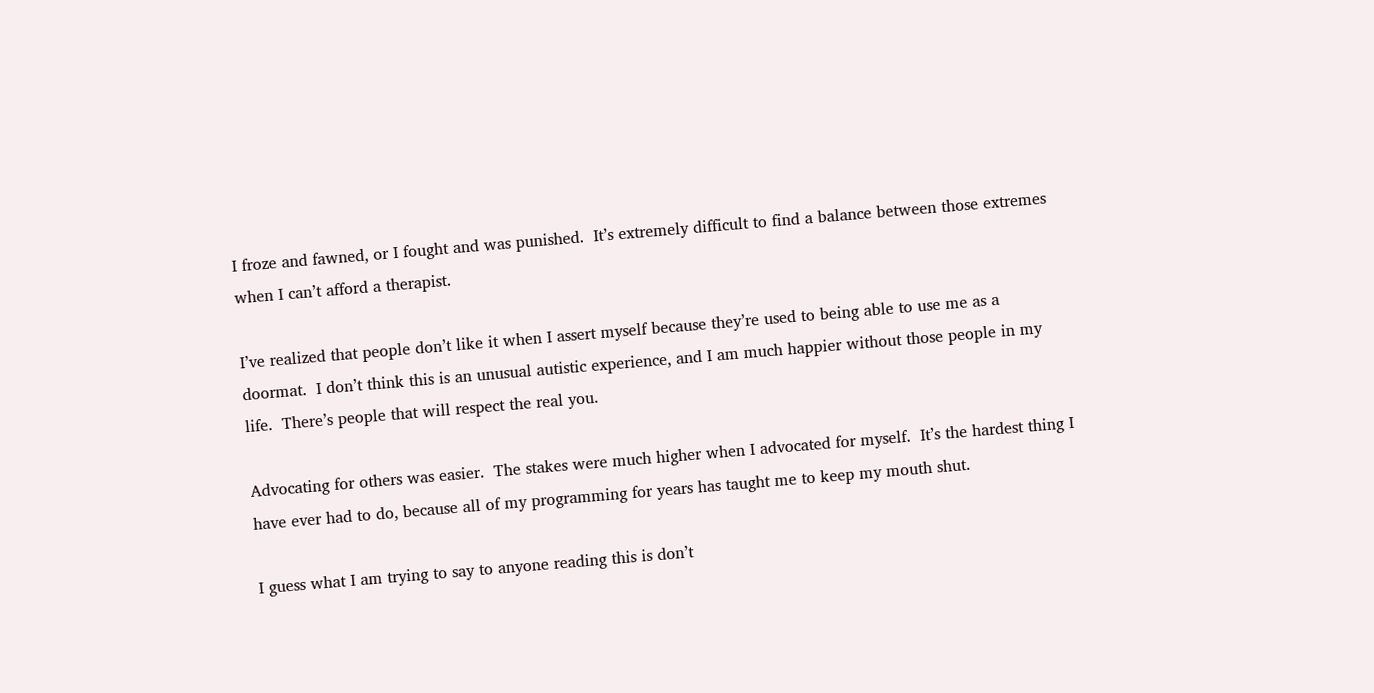I froze and fawned, or I fought and was punished.  It’s extremely difficult to find a balance between those extremes when I can’t afford a therapist.

I’ve realized that people don’t like it when I assert myself because they’re used to being able to use me as a doormat.  I don’t think this is an unusual autistic experience, and I am much happier without those people in my life.  There’s people that will respect the real you.

Advocating for others was easier.  The stakes were much higher when I advocated for myself.  It’s the hardest thing I have ever had to do, because all of my programming for years has taught me to keep my mouth shut.

I guess what I am trying to say to anyone reading this is don’t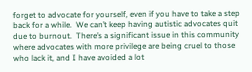forget to advocate for yourself, even if you have to take a step back for a while.  We can’t keep having autistic advocates quit due to burnout.  There’s a significant issue in this community where advocates with more privilege are being cruel to those who lack it, and I have avoided a lot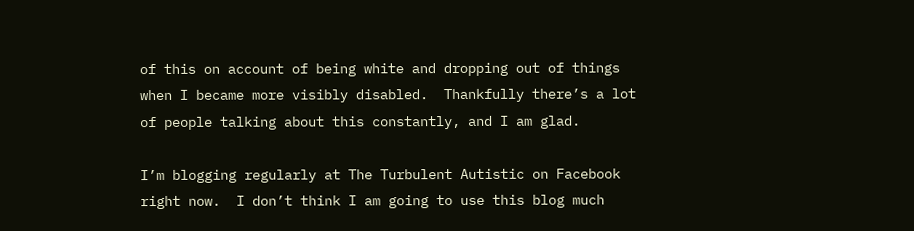of this on account of being white and dropping out of things when I became more visibly disabled.  Thankfully there’s a lot of people talking about this constantly, and I am glad.

I’m blogging regularly at The Turbulent Autistic on Facebook right now.  I don’t think I am going to use this blog much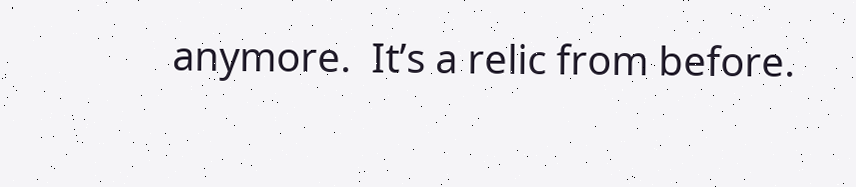anymore.  It’s a relic from before.